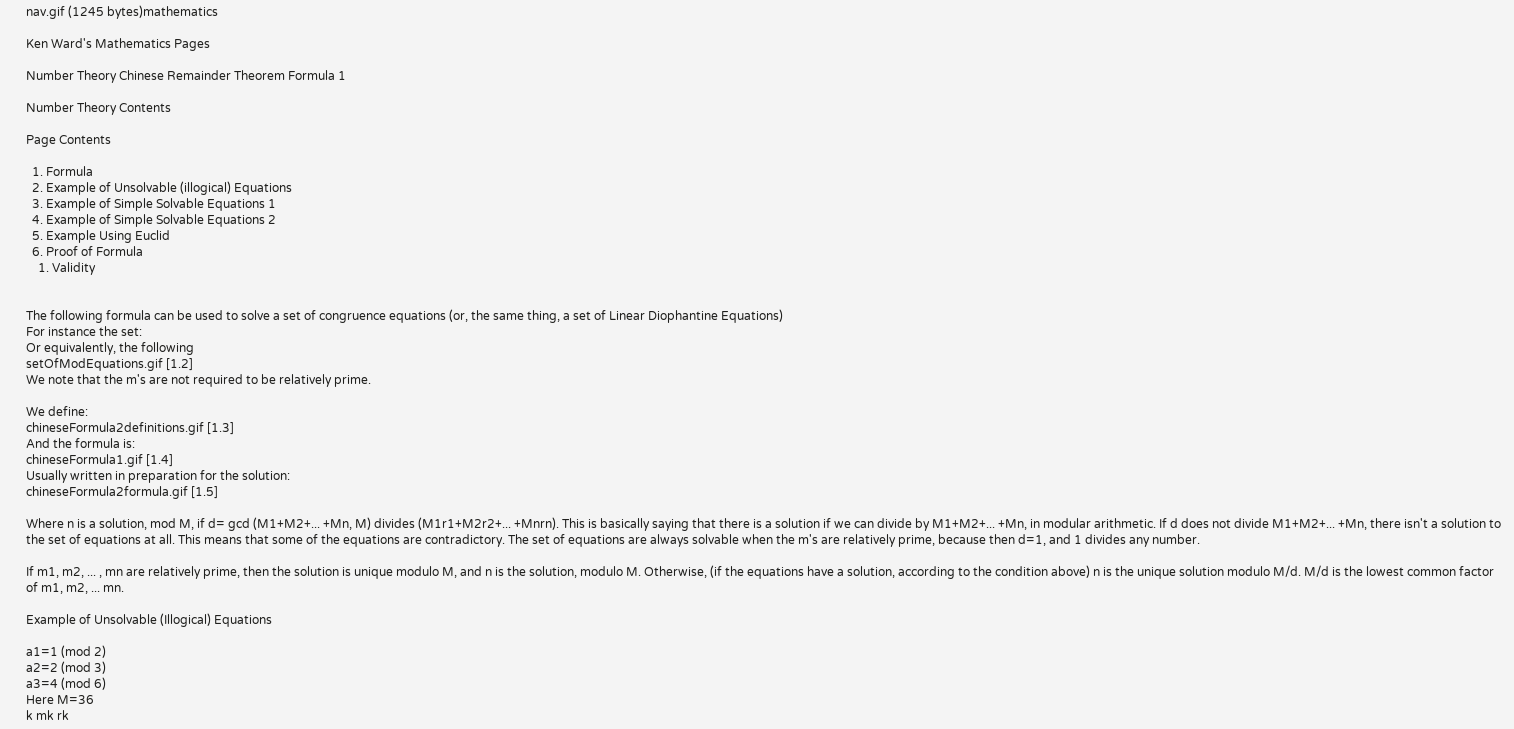nav.gif (1245 bytes)mathematics

Ken Ward's Mathematics Pages

Number Theory Chinese Remainder Theorem Formula 1

Number Theory Contents

Page Contents

  1. Formula
  2. Example of Unsolvable (illogical) Equations
  3. Example of Simple Solvable Equations 1
  4. Example of Simple Solvable Equations 2
  5. Example Using Euclid
  6. Proof of Formula
    1. Validity


The following formula can be used to solve a set of congruence equations (or, the same thing, a set of Linear Diophantine Equations)
For instance the set:
Or equivalently, the following
setOfModEquations.gif [1.2]
We note that the m's are not required to be relatively prime.

We define:
chineseFormula2definitions.gif [1.3]
And the formula is:
chineseFormula1.gif [1.4]
Usually written in preparation for the solution:
chineseFormula2formula.gif [1.5]

Where n is a solution, mod M, if d= gcd (M1+M2+... +Mn, M) divides (M1r1+M2r2+... +Mnrn). This is basically saying that there is a solution if we can divide by M1+M2+... +Mn, in modular arithmetic. If d does not divide M1+M2+... +Mn, there isn't a solution to the set of equations at all. This means that some of the equations are contradictory. The set of equations are always solvable when the m's are relatively prime, because then d=1, and 1 divides any number.

If m1, m2, ... , mn are relatively prime, then the solution is unique modulo M, and n is the solution, modulo M. Otherwise, (if the equations have a solution, according to the condition above) n is the unique solution modulo M/d. M/d is the lowest common factor of m1, m2, ... mn.

Example of Unsolvable (Illogical) Equations

a1=1 (mod 2)
a2=2 (mod 3)
a3=4 (mod 6)
Here M=36
k mk rk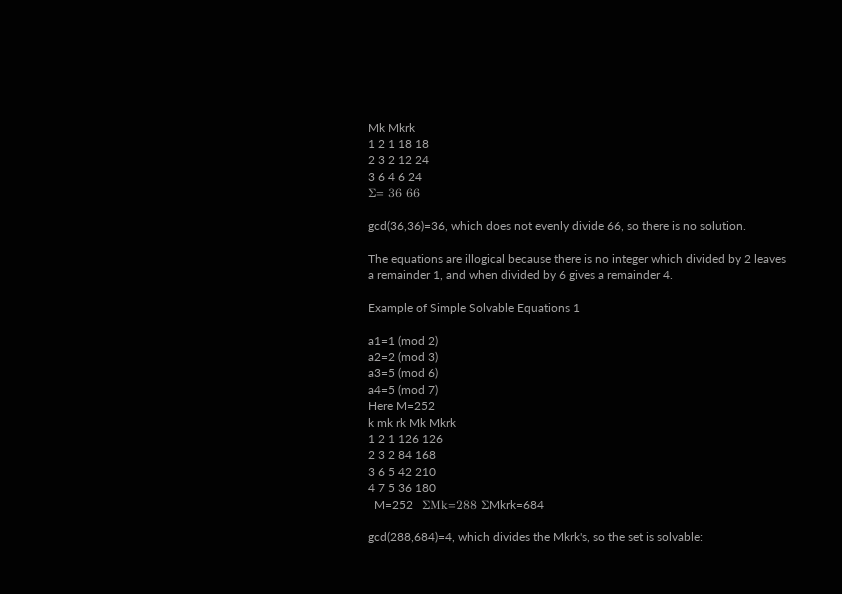Mk Mkrk
1 2 1 18 18
2 3 2 12 24
3 6 4 6 24
Σ= 36 66

gcd(36,36)=36, which does not evenly divide 66, so there is no solution.

The equations are illogical because there is no integer which divided by 2 leaves a remainder 1, and when divided by 6 gives a remainder 4.

Example of Simple Solvable Equations 1

a1=1 (mod 2)
a2=2 (mod 3)
a3=5 (mod 6)
a4=5 (mod 7)
Here M=252
k mk rk Mk Mkrk
1 2 1 126 126
2 3 2 84 168
3 6 5 42 210
4 7 5 36 180
  M=252   ΣMk=288 ΣMkrk=684

gcd(288,684)=4, which divides the Mkrk's, so the set is solvable: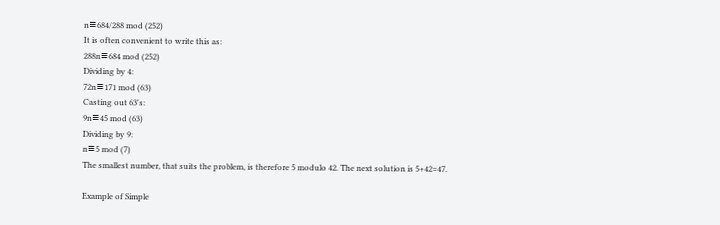n≡684/288 mod (252)
It is often convenient to write this as:
288n≡684 mod (252)
Dividing by 4:
72n≡171 mod (63)
Casting out 63's:
9n≡45 mod (63)
Dividing by 9:
n≡5 mod (7)
The smallest number, that suits the problem, is therefore 5 modulo 42. The next solution is 5+42=47.

Example of Simple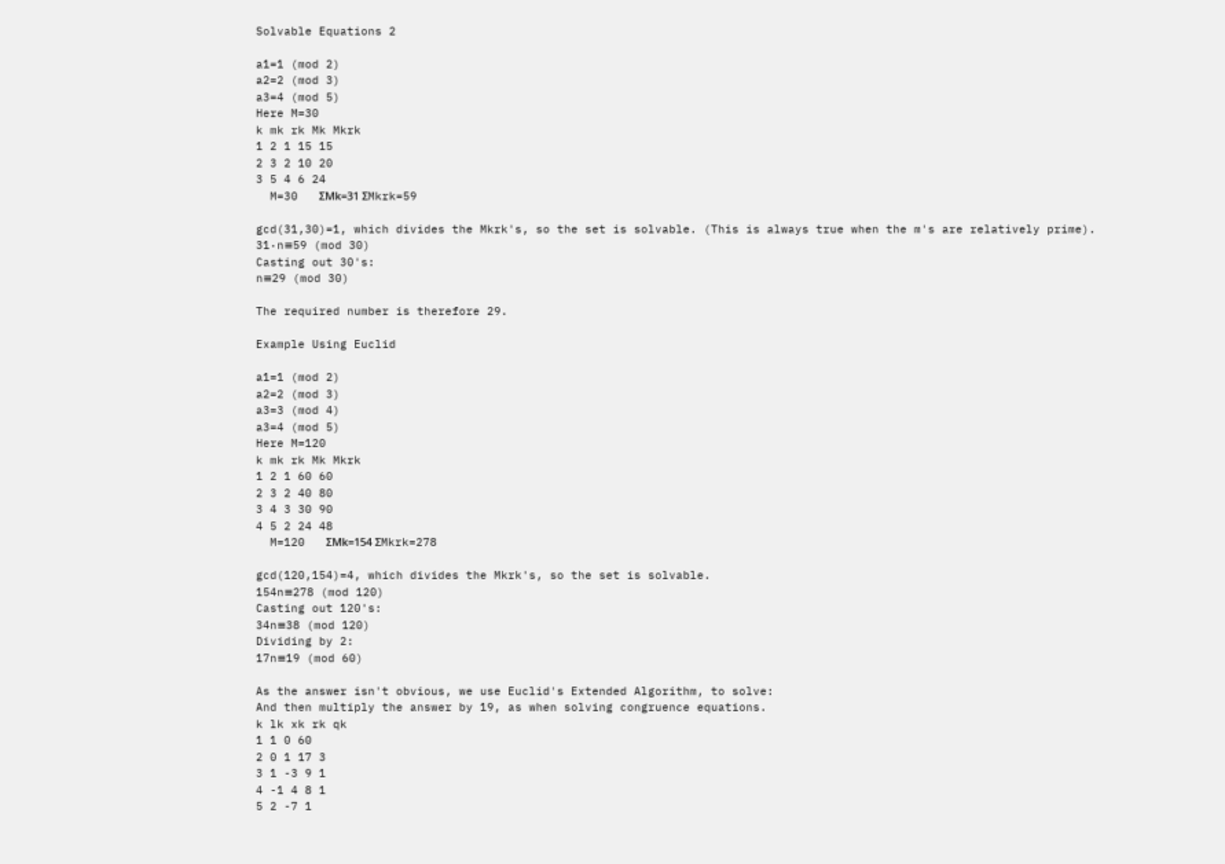Solvable Equations 2

a1=1 (mod 2)
a2=2 (mod 3)
a3=4 (mod 5)
Here M=30
k mk rk Mk Mkrk
1 2 1 15 15
2 3 2 10 20
3 5 4 6 24
  M=30   ΣMk=31 ΣMkrk=59

gcd(31,30)=1, which divides the Mkrk's, so the set is solvable. (This is always true when the m's are relatively prime).
31·n≡59 (mod 30)
Casting out 30's:
n≡29 (mod 30)

The required number is therefore 29.

Example Using Euclid

a1=1 (mod 2)
a2=2 (mod 3)
a3=3 (mod 4)
a3=4 (mod 5)
Here M=120
k mk rk Mk Mkrk
1 2 1 60 60
2 3 2 40 80
3 4 3 30 90
4 5 2 24 48
  M=120   ΣMk=154 ΣMkrk=278

gcd(120,154)=4, which divides the Mkrk's, so the set is solvable.
154n≡278 (mod 120)
Casting out 120's:
34n≡38 (mod 120)
Dividing by 2:
17n≡19 (mod 60)

As the answer isn't obvious, we use Euclid's Extended Algorithm, to solve:
And then multiply the answer by 19, as when solving congruence equations.
k lk xk rk qk
1 1 0 60
2 0 1 17 3
3 1 -3 9 1
4 -1 4 8 1
5 2 -7 1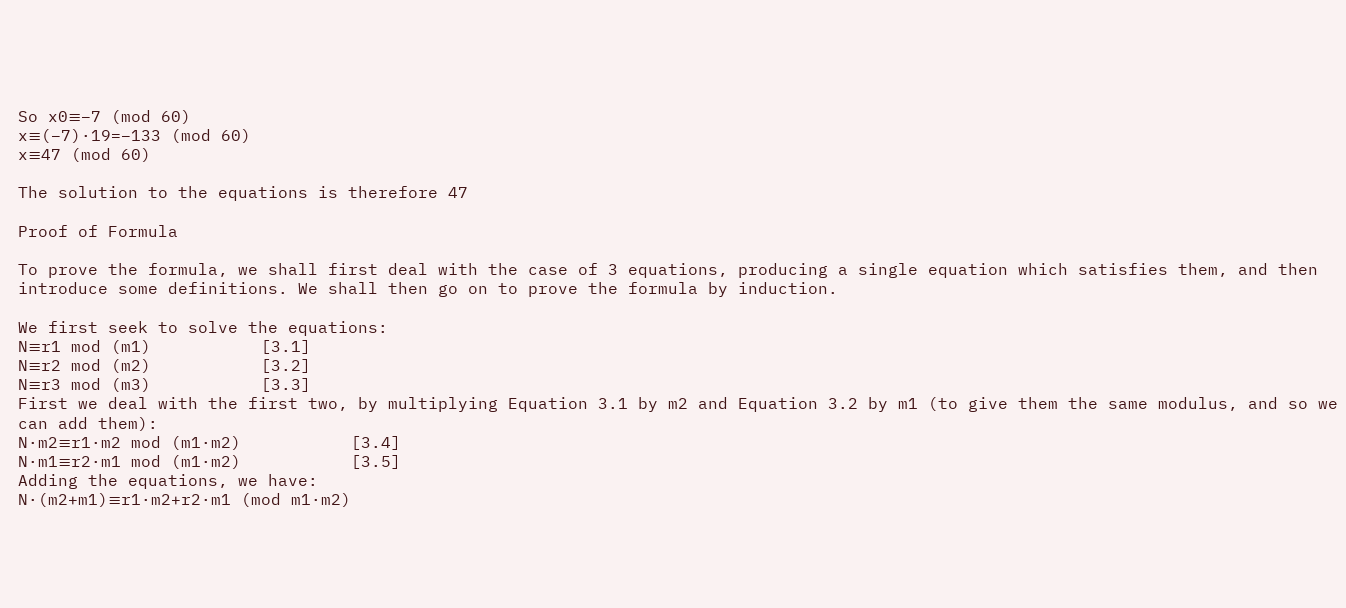So x0≡−7 (mod 60)
x≡(−7)·19=−133 (mod 60)
x≡47 (mod 60)

The solution to the equations is therefore 47

Proof of Formula

To prove the formula, we shall first deal with the case of 3 equations, producing a single equation which satisfies them, and then introduce some definitions. We shall then go on to prove the formula by induction.

We first seek to solve the equations:
N≡r1 mod (m1)           [3.1]
N≡r2 mod (m2)           [3.2]
N≡r3 mod (m3)           [3.3]
First we deal with the first two, by multiplying Equation 3.1 by m2 and Equation 3.2 by m1 (to give them the same modulus, and so we can add them):
N·m2≡r1·m2 mod (m1·m2)           [3.4]
N·m1≡r2·m1 mod (m1·m2)           [3.5]
Adding the equations, we have:
N·(m2+m1)≡r1·m2+r2·m1 (mod m1·m2)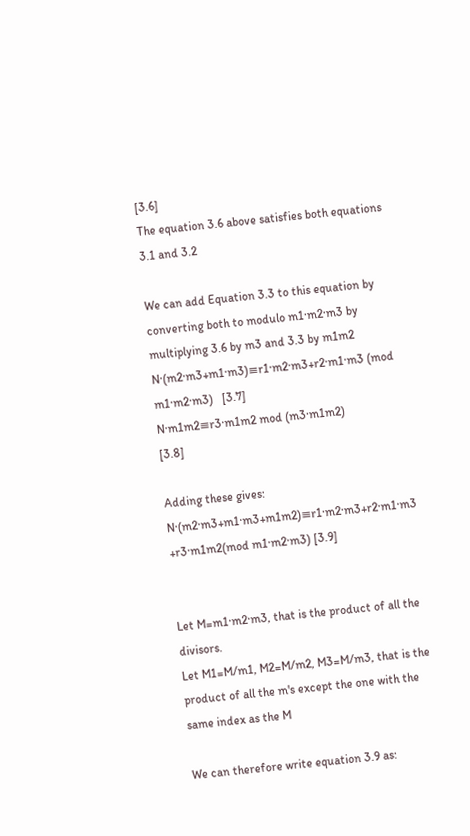[3.6]
The equation 3.6 above satisfies both equations 3.1 and 3.2

We can add Equation 3.3 to this equation by converting both to modulo m1·m2·m3 by multiplying 3.6 by m3 and 3.3 by m1m2
N·(m2·m3+m1·m3)≡r1·m2·m3+r2·m1·m3 (mod m1·m2·m3)   [3.7]
N·m1m2≡r3·m1m2 mod (m3·m1m2)                               [3.8]

Adding these gives:
N·(m2·m3+m1·m3+m1m2)≡r1·m2·m3+r2·m1·m3 +r3·m1m2(mod m1·m2·m3) [3.9]


Let M=m1·m2·m3, that is the product of all the divisors.
Let M1=M/m1, M2=M/m2, M3=M/m3, that is the product of all the m's except the one with the same index as the M

We can therefore write equation 3.9 as: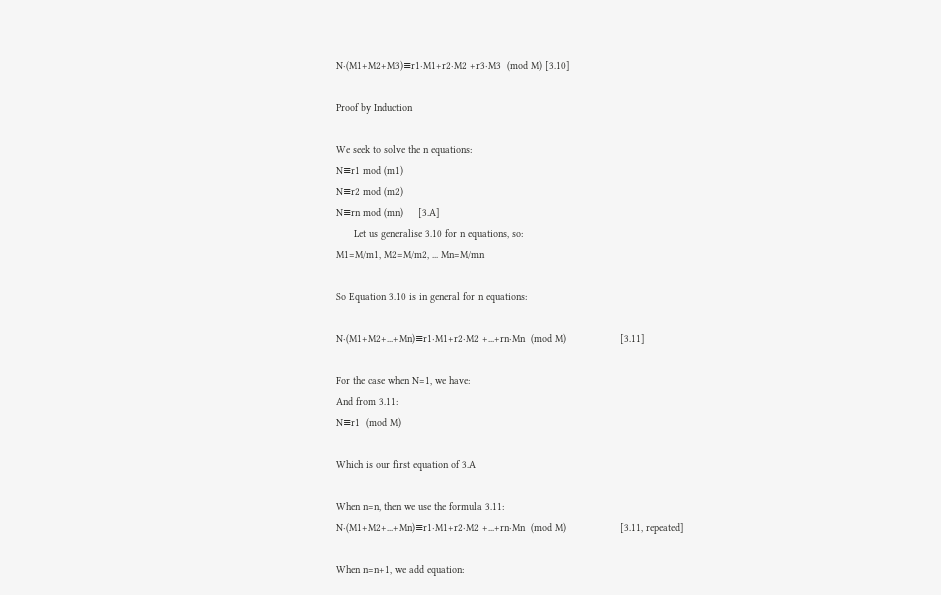N·(M1+M2+M3)≡r1·M1+r2·M2 +r3·M3  (mod M) [3.10]

Proof by Induction

We seek to solve the n equations:
N≡r1 mod (m1)
N≡r2 mod (m2)
N≡rn mod (mn)     [3.A]
      Let us generalise 3.10 for n equations, so:
M1=M/m1, M2=M/m2, ... Mn=M/mn

So Equation 3.10 is in general for n equations:

N·(M1+M2+...+Mn)≡r1·M1+r2·M2 +...+rn·Mn  (mod M)                  [3.11]

For the case when N=1, we have:
And from 3.11:
N≡r1  (mod M)

Which is our first equation of 3.A

When n=n, then we use the formula 3.11:
N·(M1+M2+...+Mn)≡r1·M1+r2·M2 +...+rn·Mn  (mod M)                  [3.11, repeated]

When n=n+1, we add equation: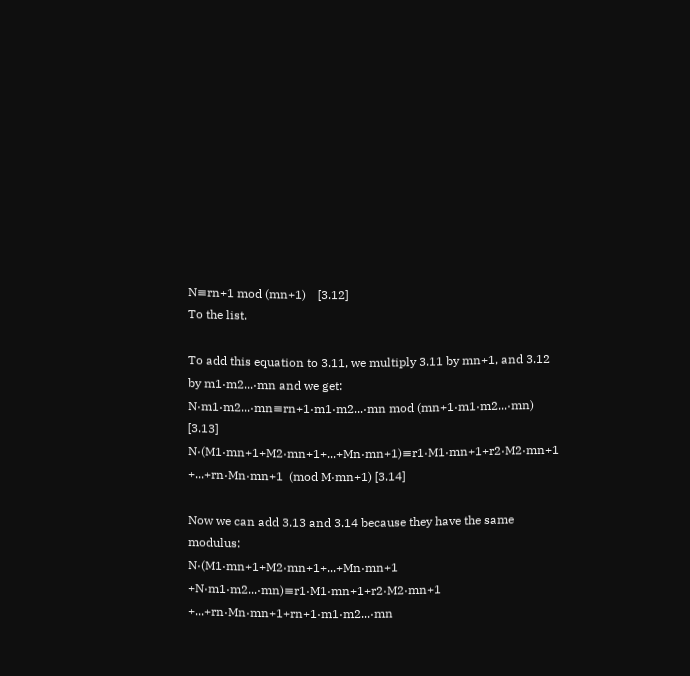N≡rn+1 mod (mn+1)    [3.12]
To the list.

To add this equation to 3.11, we multiply 3.11 by mn+1, and 3.12 by m1·m2...·mn and we get:
N·m1·m2...·mn≡rn+1·m1·m2...·mn mod (mn+1·m1·m2...·mn)    [3.13]
N·(M1·mn+1+M2·mn+1+...+Mn·mn+1)≡r1·M1·mn+1+r2·M2·mn+1 +...+rn·Mn·mn+1  (mod M·mn+1) [3.14]

Now we can add 3.13 and 3.14 because they have the same modulus:
N·(M1·mn+1+M2·mn+1+...+Mn·mn+1 +N·m1·m2...·mn)≡r1·M1·mn+1+r2·M2·mn+1 +...+rn·Mn·mn+1+rn+1·m1·m2...·mn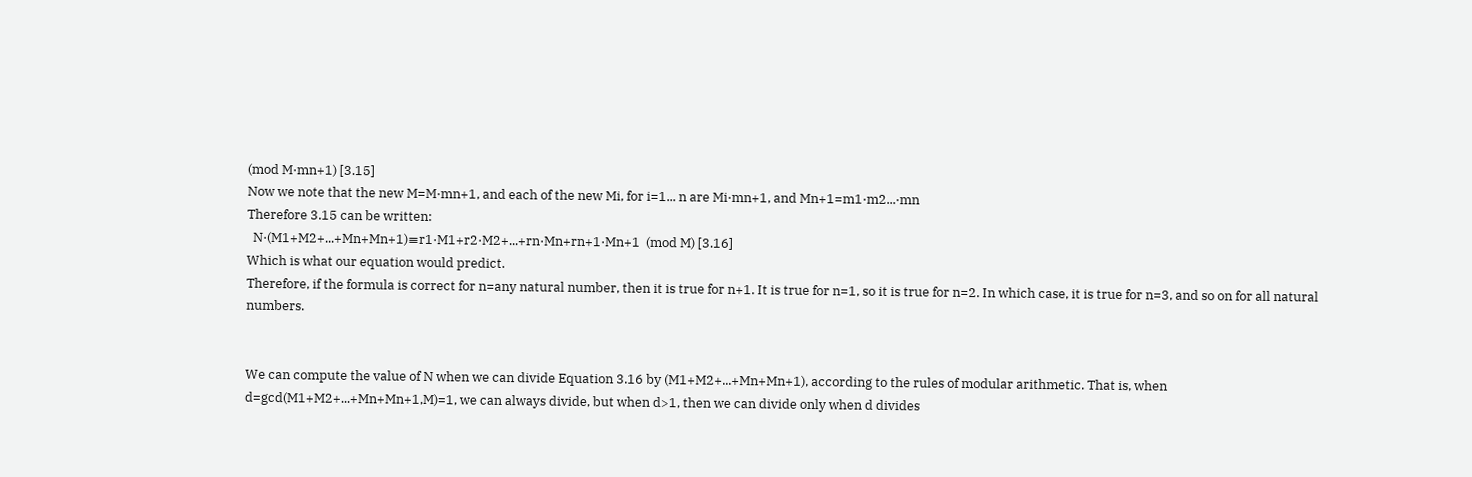(mod M·mn+1) [3.15]
Now we note that the new M=M·mn+1, and each of the new Mi, for i=1... n are Mi·mn+1, and Mn+1=m1·m2...·mn
Therefore 3.15 can be written:
  N·(M1+M2+...+Mn+Mn+1)≡r1·M1+r2·M2+...+rn·Mn+rn+1·Mn+1  (mod M) [3.16]
Which is what our equation would predict.
Therefore, if the formula is correct for n=any natural number, then it is true for n+1. It is true for n=1, so it is true for n=2. In which case, it is true for n=3, and so on for all natural numbers.


We can compute the value of N when we can divide Equation 3.16 by (M1+M2+...+Mn+Mn+1), according to the rules of modular arithmetic. That is, when d=gcd(M1+M2+...+Mn+Mn+1,M)=1, we can always divide, but when d>1, then we can divide only when d divides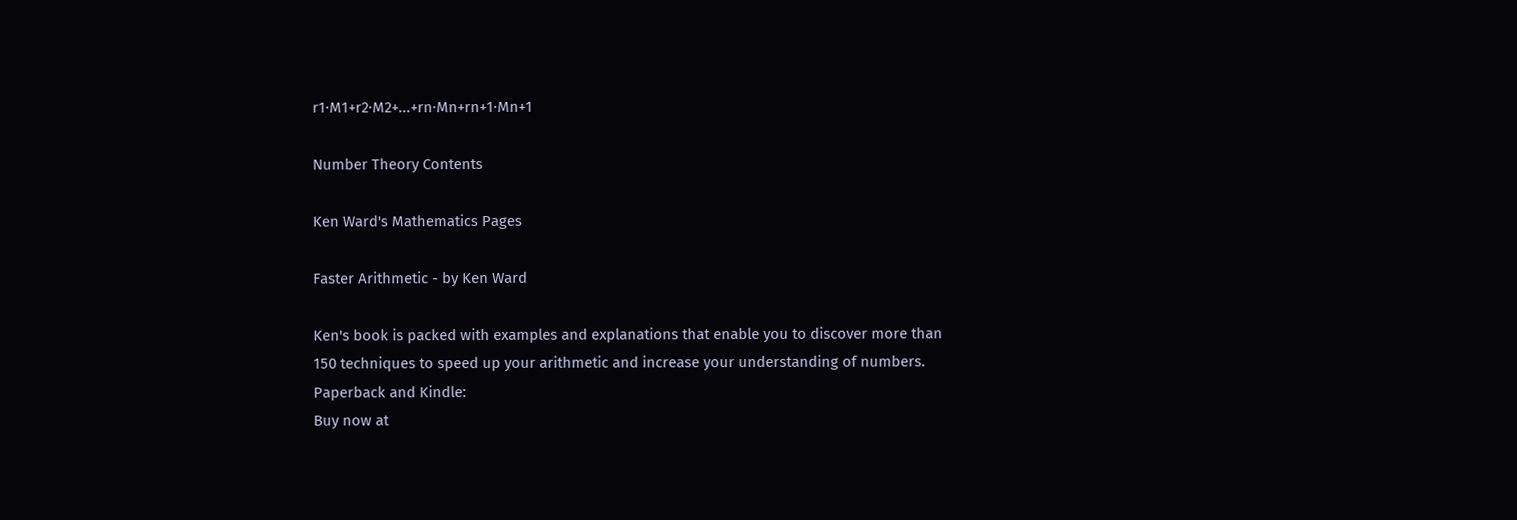r1·M1+r2·M2+...+rn·Mn+rn+1·Mn+1

Number Theory Contents

Ken Ward's Mathematics Pages

Faster Arithmetic - by Ken Ward

Ken's book is packed with examples and explanations that enable you to discover more than 150 techniques to speed up your arithmetic and increase your understanding of numbers. Paperback and Kindle:
Buy now at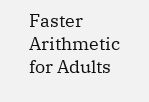Faster Arithmetic for Adults